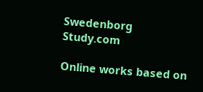Swedenborg Study.com

Online works based on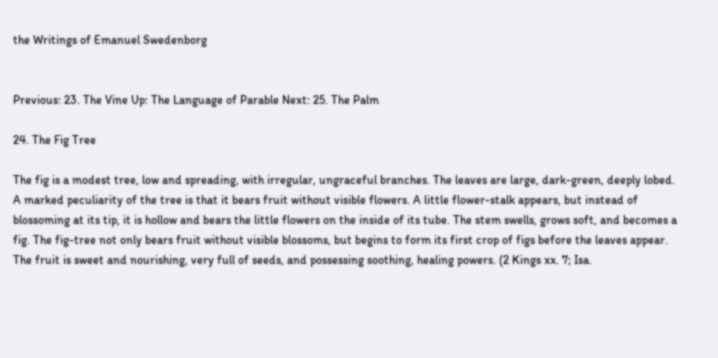the Writings of Emanuel Swedenborg


Previous: 23. The Vine Up: The Language of Parable Next: 25. The Palm

24. The Fig Tree

The fig is a modest tree, low and spreading, with irregular, ungraceful branches. The leaves are large, dark-green, deeply lobed. A marked peculiarity of the tree is that it bears fruit without visible flowers. A little flower-stalk appears, but instead of blossoming at its tip, it is hollow and bears the little flowers on the inside of its tube. The stem swells, grows soft, and becomes a fig. The fig-tree not only bears fruit without visible blossoms, but begins to form its first crop of figs before the leaves appear. The fruit is sweet and nourishing, very full of seeds, and possessing soothing, healing powers. (2 Kings xx. 7; Isa.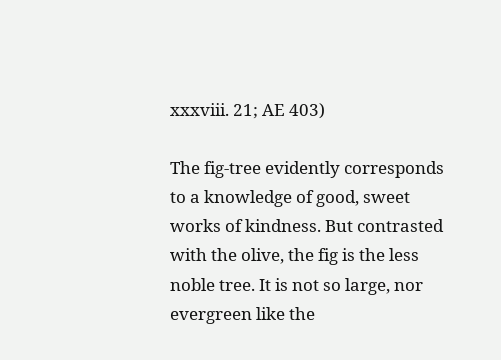xxxviii. 21; AE 403)

The fig-tree evidently corresponds to a knowledge of good, sweet works of kindness. But contrasted with the olive, the fig is the less noble tree. It is not so large, nor evergreen like the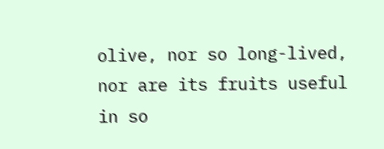olive, nor so long-lived, nor are its fruits useful in so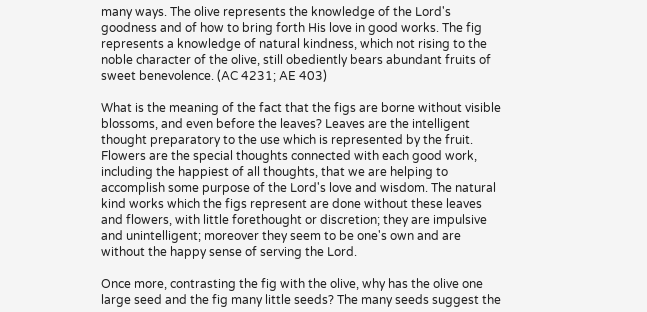many ways. The olive represents the knowledge of the Lord's goodness and of how to bring forth His love in good works. The fig represents a knowledge of natural kindness, which not rising to the noble character of the olive, still obediently bears abundant fruits of sweet benevolence. (AC 4231; AE 403)

What is the meaning of the fact that the figs are borne without visible blossoms, and even before the leaves? Leaves are the intelligent thought preparatory to the use which is represented by the fruit. Flowers are the special thoughts connected with each good work, including the happiest of all thoughts, that we are helping to accomplish some purpose of the Lord's love and wisdom. The natural kind works which the figs represent are done without these leaves and flowers, with little forethought or discretion; they are impulsive and unintelligent; moreover they seem to be one's own and are without the happy sense of serving the Lord.

Once more, contrasting the fig with the olive, why has the olive one large seed and the fig many little seeds? The many seeds suggest the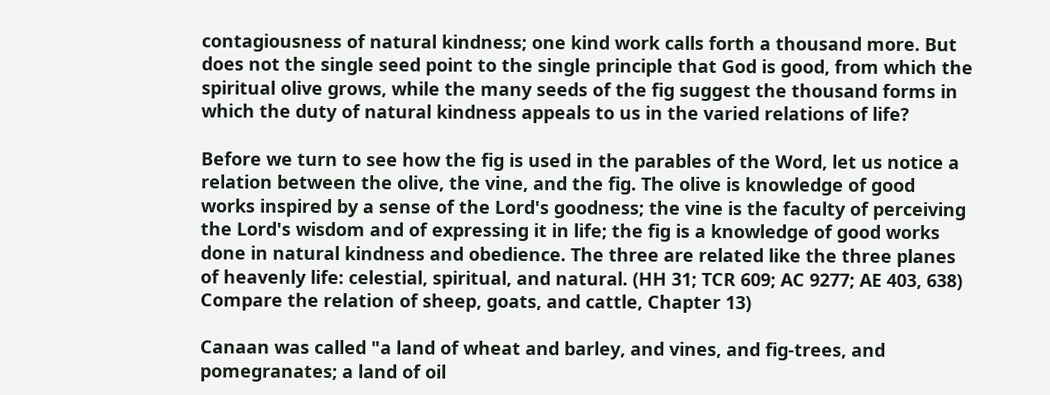contagiousness of natural kindness; one kind work calls forth a thousand more. But does not the single seed point to the single principle that God is good, from which the spiritual olive grows, while the many seeds of the fig suggest the thousand forms in which the duty of natural kindness appeals to us in the varied relations of life?

Before we turn to see how the fig is used in the parables of the Word, let us notice a relation between the olive, the vine, and the fig. The olive is knowledge of good works inspired by a sense of the Lord's goodness; the vine is the faculty of perceiving the Lord's wisdom and of expressing it in life; the fig is a knowledge of good works done in natural kindness and obedience. The three are related like the three planes of heavenly life: celestial, spiritual, and natural. (HH 31; TCR 609; AC 9277; AE 403, 638) Compare the relation of sheep, goats, and cattle, Chapter 13)

Canaan was called "a land of wheat and barley, and vines, and fig-trees, and pomegranates; a land of oil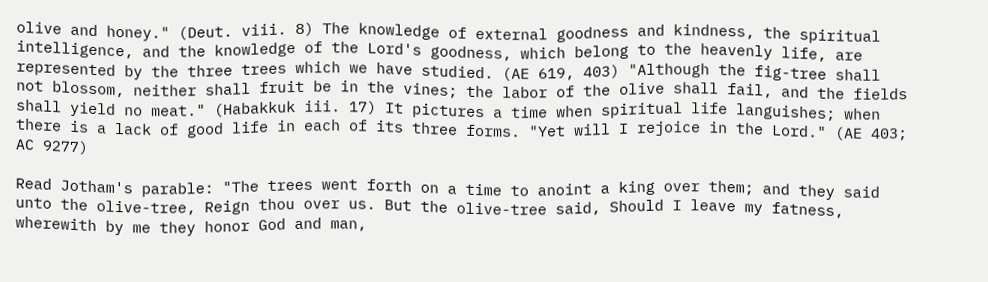olive and honey." (Deut. viii. 8) The knowledge of external goodness and kindness, the spiritual intelligence, and the knowledge of the Lord's goodness, which belong to the heavenly life, are represented by the three trees which we have studied. (AE 619, 403) "Although the fig-tree shall not blossom, neither shall fruit be in the vines; the labor of the olive shall fail, and the fields shall yield no meat." (Habakkuk iii. 17) It pictures a time when spiritual life languishes; when there is a lack of good life in each of its three forms. "Yet will I rejoice in the Lord." (AE 403; AC 9277)

Read Jotham's parable: "The trees went forth on a time to anoint a king over them; and they said unto the olive-tree, Reign thou over us. But the olive-tree said, Should I leave my fatness, wherewith by me they honor God and man,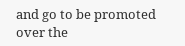and go to be promoted over the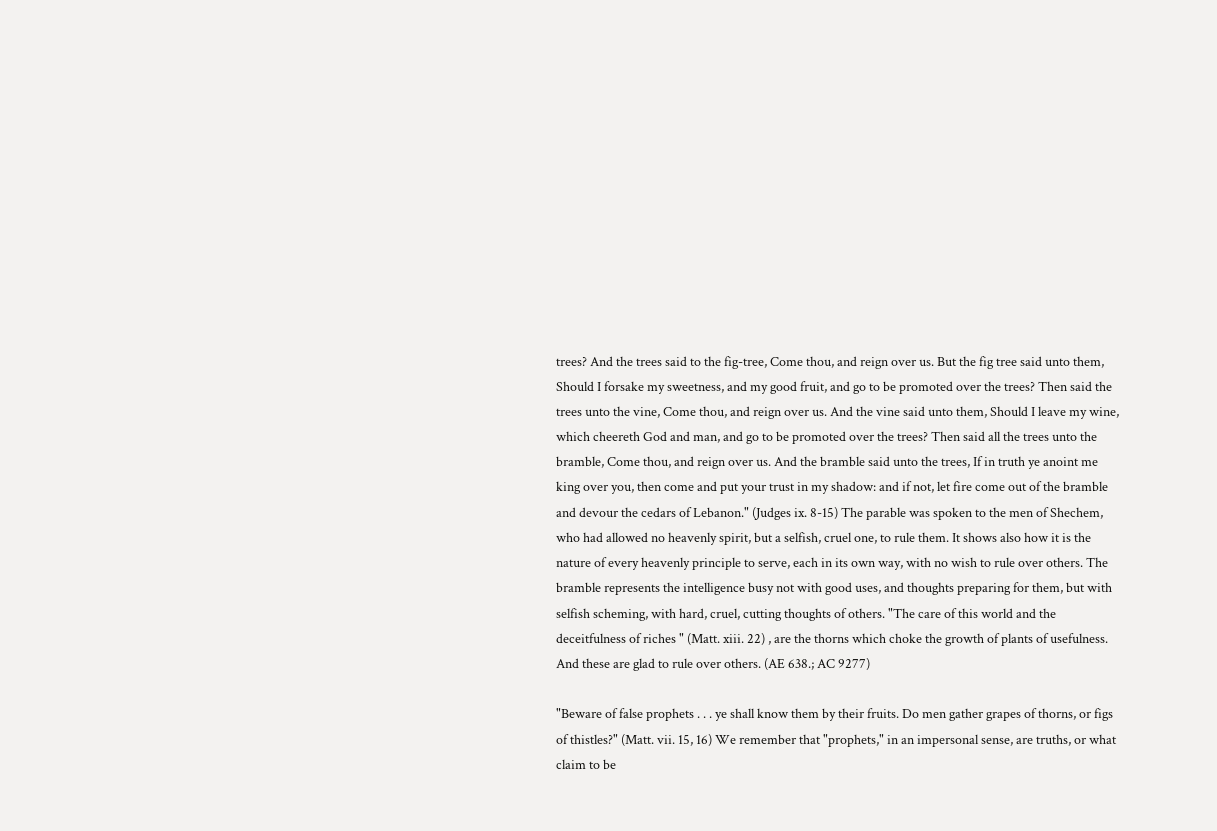trees? And the trees said to the fig-tree, Come thou, and reign over us. But the fig tree said unto them, Should I forsake my sweetness, and my good fruit, and go to be promoted over the trees? Then said the trees unto the vine, Come thou, and reign over us. And the vine said unto them, Should I leave my wine, which cheereth God and man, and go to be promoted over the trees? Then said all the trees unto the bramble, Come thou, and reign over us. And the bramble said unto the trees, If in truth ye anoint me king over you, then come and put your trust in my shadow: and if not, let fire come out of the bramble and devour the cedars of Lebanon." (Judges ix. 8-15) The parable was spoken to the men of Shechem, who had allowed no heavenly spirit, but a selfish, cruel one, to rule them. It shows also how it is the nature of every heavenly principle to serve, each in its own way, with no wish to rule over others. The bramble represents the intelligence busy not with good uses, and thoughts preparing for them, but with selfish scheming, with hard, cruel, cutting thoughts of others. "The care of this world and the deceitfulness of riches " (Matt. xiii. 22) , are the thorns which choke the growth of plants of usefulness. And these are glad to rule over others. (AE 638.; AC 9277)

"Beware of false prophets . . . ye shall know them by their fruits. Do men gather grapes of thorns, or figs of thistles?" (Matt. vii. 15, 16) We remember that "prophets," in an impersonal sense, are truths, or what claim to be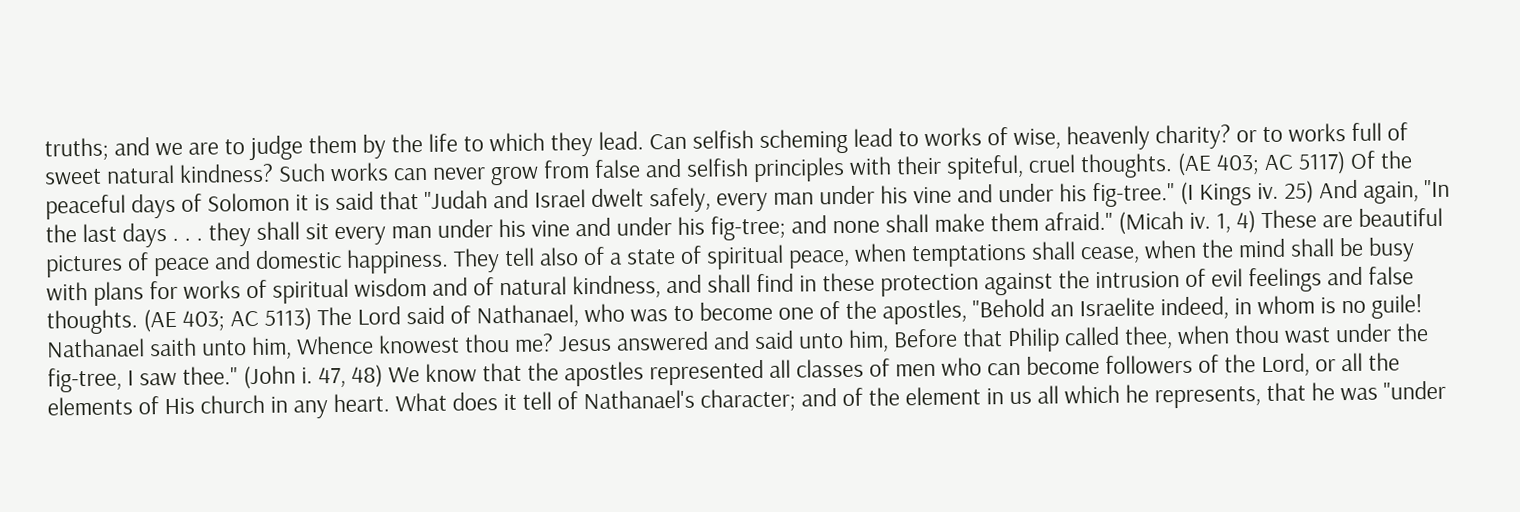truths; and we are to judge them by the life to which they lead. Can selfish scheming lead to works of wise, heavenly charity? or to works full of sweet natural kindness? Such works can never grow from false and selfish principles with their spiteful, cruel thoughts. (AE 403; AC 5117) Of the peaceful days of Solomon it is said that "Judah and Israel dwelt safely, every man under his vine and under his fig-tree." (I Kings iv. 25) And again, "In the last days . . . they shall sit every man under his vine and under his fig-tree; and none shall make them afraid." (Micah iv. 1, 4) These are beautiful pictures of peace and domestic happiness. They tell also of a state of spiritual peace, when temptations shall cease, when the mind shall be busy with plans for works of spiritual wisdom and of natural kindness, and shall find in these protection against the intrusion of evil feelings and false thoughts. (AE 403; AC 5113) The Lord said of Nathanael, who was to become one of the apostles, "Behold an Israelite indeed, in whom is no guile! Nathanael saith unto him, Whence knowest thou me? Jesus answered and said unto him, Before that Philip called thee, when thou wast under the fig-tree, I saw thee." (John i. 47, 48) We know that the apostles represented all classes of men who can become followers of the Lord, or all the elements of His church in any heart. What does it tell of Nathanael's character; and of the element in us all which he represents, that he was "under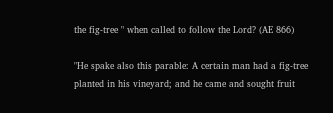the fig-tree " when called to follow the Lord? (AE 866)

"He spake also this parable: A certain man had a fig-tree planted in his vineyard; and he came and sought fruit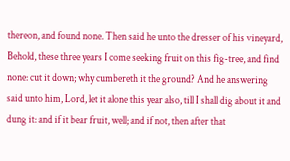thereon, and found none. Then said he unto the dresser of his vineyard, Behold, these three years I come seeking fruit on this fig-tree, and find none: cut it down; why cumbereth it the ground? And he answering said unto him, Lord, let it alone this year also, till I shall dig about it and dung it: and if it bear fruit, well; and if not, then after that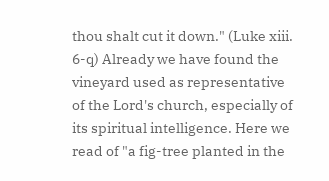thou shalt cut it down." (Luke xiii. 6-q) Already we have found the vineyard used as representative of the Lord's church, especially of its spiritual intelligence. Here we read of "a fig-tree planted in the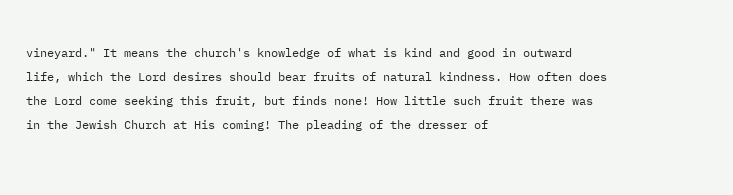vineyard." It means the church's knowledge of what is kind and good in outward life, which the Lord desires should bear fruits of natural kindness. How often does the Lord come seeking this fruit, but finds none! How little such fruit there was in the Jewish Church at His coming! The pleading of the dresser of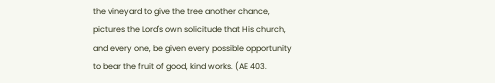the vineyard to give the tree another chance, pictures the Lord's own solicitude that His church, and every one, be given every possible opportunity to bear the fruit of good, kind works. (AE 403.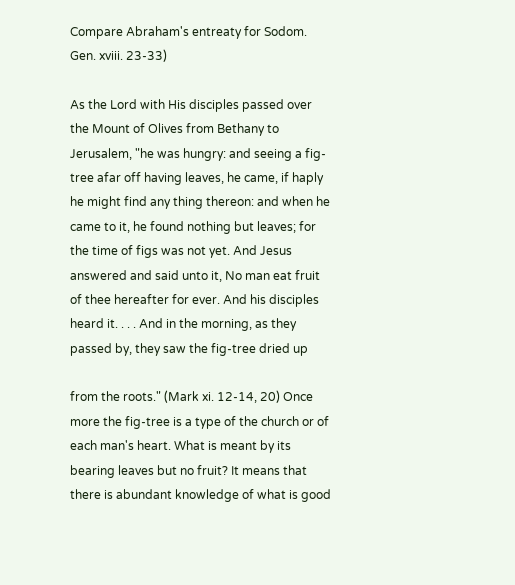Compare Abraham's entreaty for Sodom. Gen. xviii. 23-33)

As the Lord with His disciples passed over the Mount of Olives from Bethany to Jerusalem, "he was hungry: and seeing a fig-tree afar off having leaves, he came, if haply he might find any thing thereon: and when he came to it, he found nothing but leaves; for the time of figs was not yet. And Jesus answered and said unto it, No man eat fruit of thee hereafter for ever. And his disciples heard it. . . . And in the morning, as they passed by, they saw the fig-tree dried up

from the roots." (Mark xi. 12-14, 20) Once more the fig-tree is a type of the church or of each man's heart. What is meant by its bearing leaves but no fruit? It means that there is abundant knowledge of what is good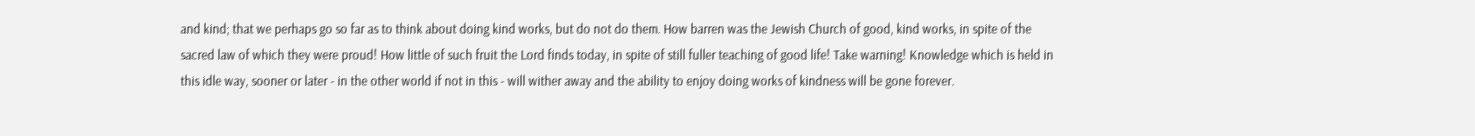and kind; that we perhaps go so far as to think about doing kind works, but do not do them. How barren was the Jewish Church of good, kind works, in spite of the sacred law of which they were proud! How little of such fruit the Lord finds today, in spite of still fuller teaching of good life! Take warning! Knowledge which is held in this idle way, sooner or later - in the other world if not in this - will wither away and the ability to enjoy doing works of kindness will be gone forever.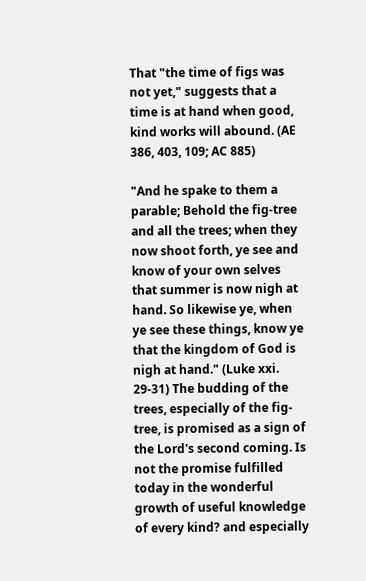That "the time of figs was not yet," suggests that a time is at hand when good, kind works will abound. (AE 386, 403, 109; AC 885)

"And he spake to them a parable; Behold the fig-tree and all the trees; when they now shoot forth, ye see and know of your own selves that summer is now nigh at hand. So likewise ye, when ye see these things, know ye that the kingdom of God is nigh at hand." (Luke xxi. 29-31) The budding of the trees, especially of the fig-tree, is promised as a sign of the Lord's second coming. Is not the promise fulfilled today in the wonderful growth of useful knowledge of every kind? and especially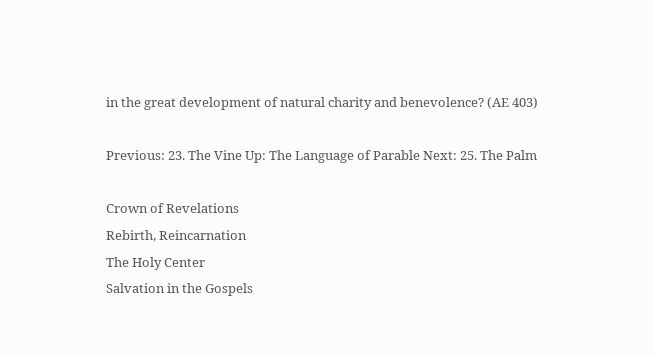in the great development of natural charity and benevolence? (AE 403)

Previous: 23. The Vine Up: The Language of Parable Next: 25. The Palm

Crown of Revelations
Rebirth, Reincarnation
The Holy Center
Salvation in the Gospels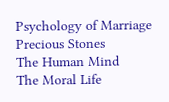Psychology of Marriage
Precious Stones
The Human Mind
The Moral Life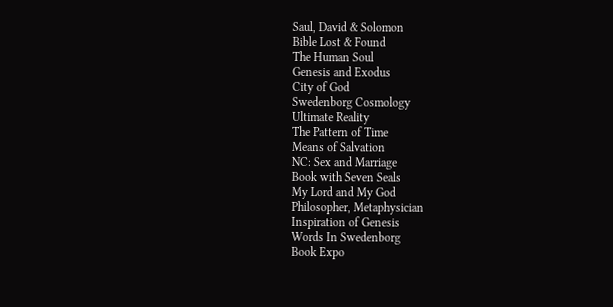Saul, David & Solomon
Bible Lost & Found
The Human Soul
Genesis and Exodus
City of God
Swedenborg Cosmology
Ultimate Reality
The Pattern of Time
Means of Salvation
NC: Sex and Marriage
Book with Seven Seals
My Lord and My God
Philosopher, Metaphysician
Inspiration of Genesis
Words In Swedenborg
Book Expo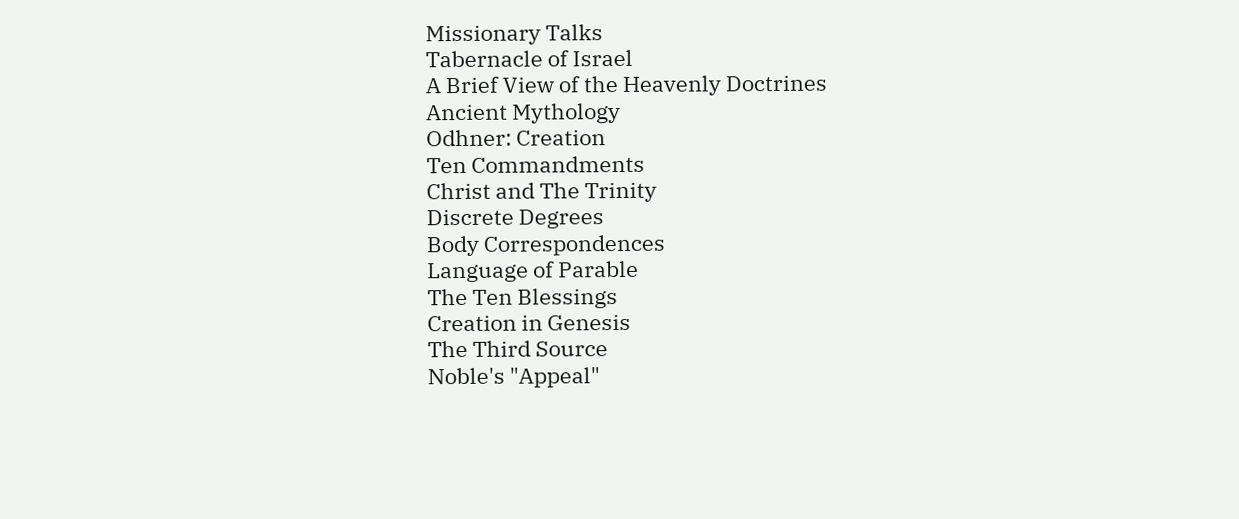Missionary Talks
Tabernacle of Israel
A Brief View of the Heavenly Doctrines
Ancient Mythology
Odhner: Creation
Ten Commandments
Christ and The Trinity
Discrete Degrees
Body Correspondences
Language of Parable
The Ten Blessings
Creation in Genesis
The Third Source
Noble's "Appeal"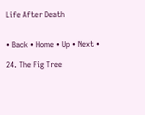Life After Death


• Back • Home • Up • Next •

24. The Fig Tree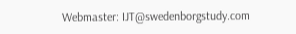Webmaster: IJT@swedenborgstudy.com